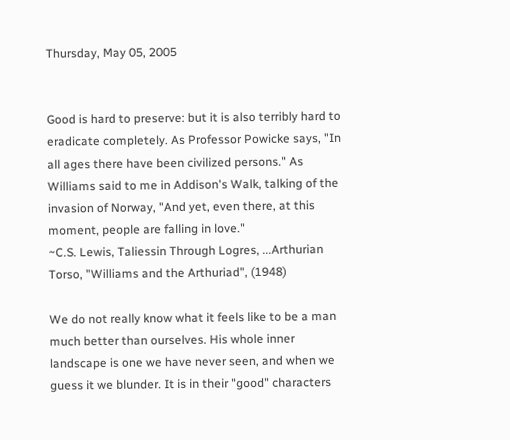Thursday, May 05, 2005


Good is hard to preserve: but it is also terribly hard to eradicate completely. As Professor Powicke says, "In all ages there have been civilized persons." As Williams said to me in Addison's Walk, talking of the invasion of Norway, "And yet, even there, at this moment, people are falling in love."
~C.S. Lewis, Taliessin Through Logres, ...Arthurian Torso, "Williams and the Arthuriad", (1948)

We do not really know what it feels like to be a man much better than ourselves. His whole inner landscape is one we have never seen, and when we guess it we blunder. It is in their "good" characters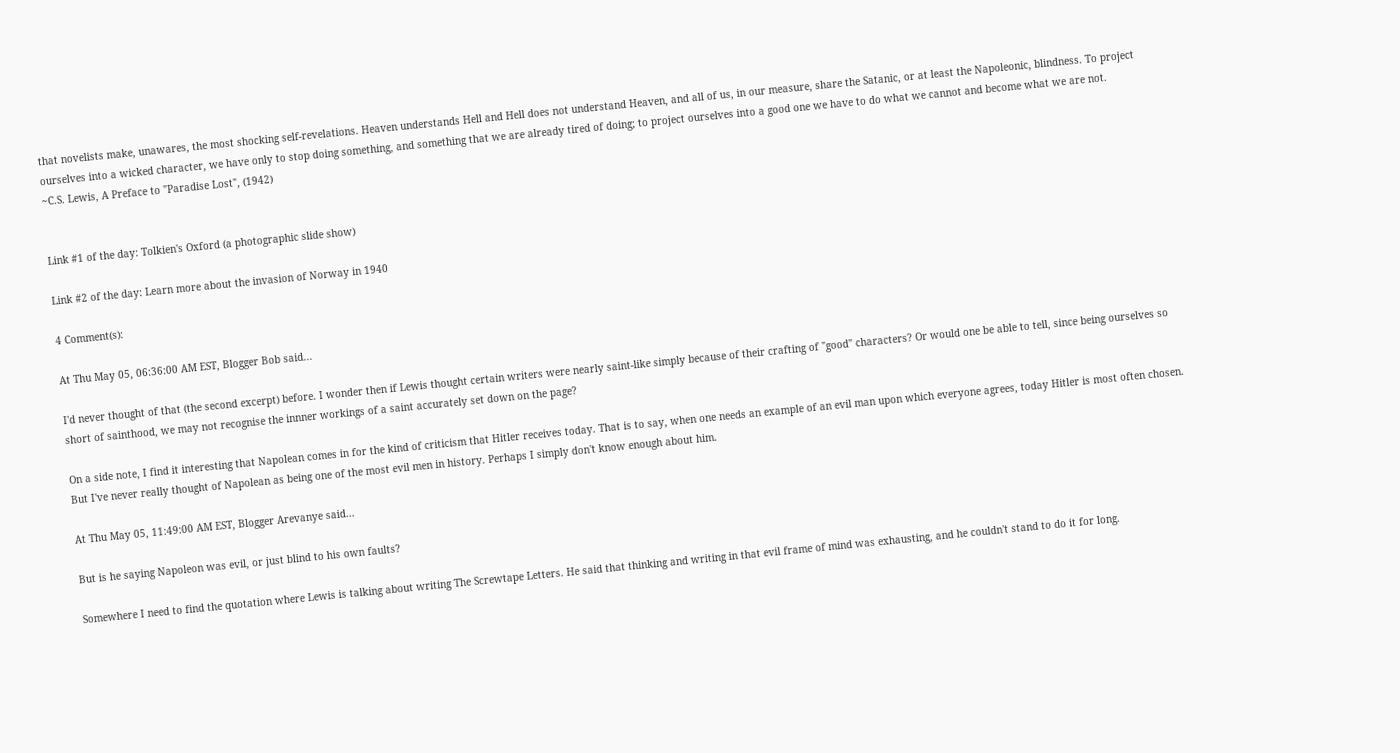that novelists make, unawares, the most shocking self-revelations. Heaven understands Hell and Hell does not understand Heaven, and all of us, in our measure, share the Satanic, or at least the Napoleonic, blindness. To project ourselves into a wicked character, we have only to stop doing something, and something that we are already tired of doing; to project ourselves into a good one we have to do what we cannot and become what we are not.
~C.S. Lewis, A Preface to "Paradise Lost", (1942)


Link #1 of the day: Tolkien's Oxford (a photographic slide show)

Link #2 of the day: Learn more about the invasion of Norway in 1940

4 Comment(s):

At Thu May 05, 06:36:00 AM EST, Blogger Bob said...

I'd never thought of that (the second excerpt) before. I wonder then if Lewis thought certain writers were nearly saint-like simply because of their crafting of "good" characters? Or would one be able to tell, since being ourselves so short of sainthood, we may not recognise the innner workings of a saint accurately set down on the page?

On a side note, I find it interesting that Napolean comes in for the kind of criticism that Hitler receives today. That is to say, when one needs an example of an evil man upon which everyone agrees, today Hitler is most often chosen. But I've never really thought of Napolean as being one of the most evil men in history. Perhaps I simply don't know enough about him.

At Thu May 05, 11:49:00 AM EST, Blogger Arevanye said...

But is he saying Napoleon was evil, or just blind to his own faults?

Somewhere I need to find the quotation where Lewis is talking about writing The Screwtape Letters. He said that thinking and writing in that evil frame of mind was exhausting, and he couldn't stand to do it for long.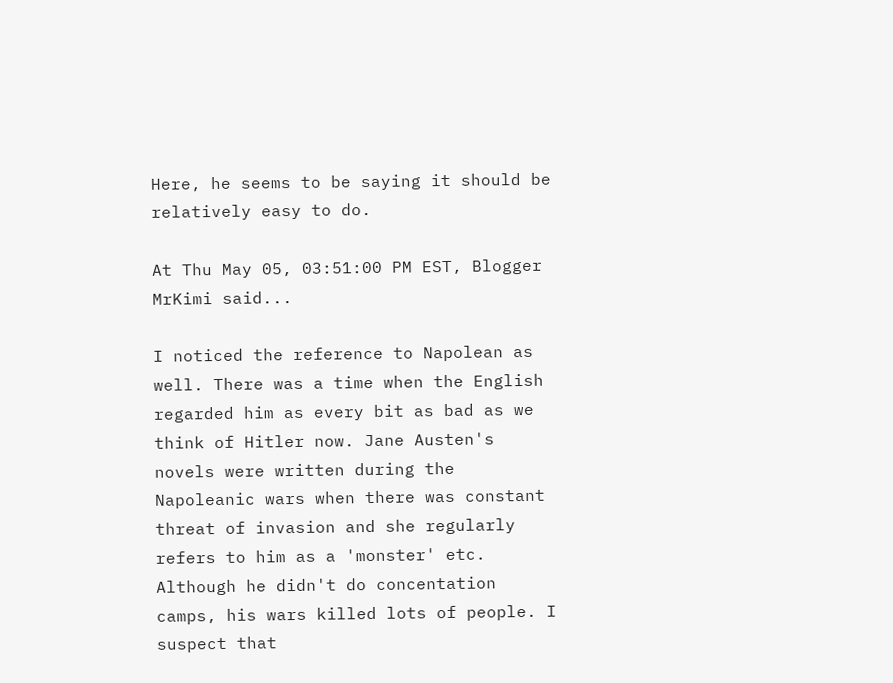Here, he seems to be saying it should be relatively easy to do.

At Thu May 05, 03:51:00 PM EST, Blogger MrKimi said...

I noticed the reference to Napolean as well. There was a time when the English regarded him as every bit as bad as we think of Hitler now. Jane Austen's novels were written during the Napoleanic wars when there was constant threat of invasion and she regularly refers to him as a 'monster' etc. Although he didn't do concentation camps, his wars killed lots of people. I suspect that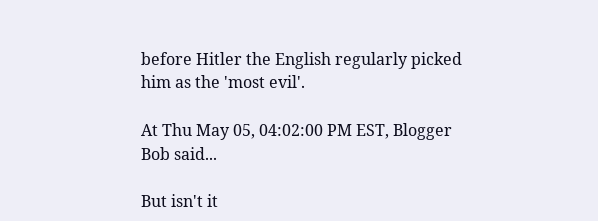before Hitler the English regularly picked him as the 'most evil'.

At Thu May 05, 04:02:00 PM EST, Blogger Bob said...

But isn't it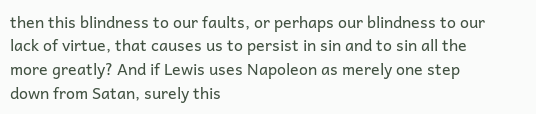then this blindness to our faults, or perhaps our blindness to our lack of virtue, that causes us to persist in sin and to sin all the more greatly? And if Lewis uses Napoleon as merely one step down from Satan, surely this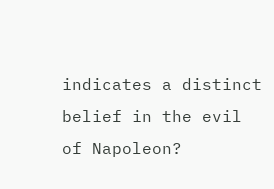indicates a distinct belief in the evil of Napoleon?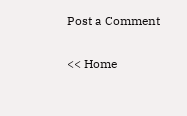Post a Comment

<< Home